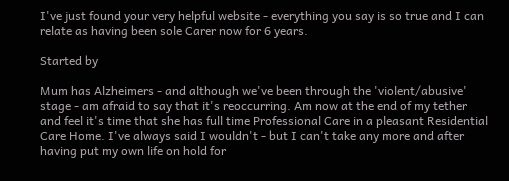I've just found your very helpful website - everything you say is so true and I can relate as having been sole Carer now for 6 years.

Started by

Mum has Alzheimers - and although we've been through the 'violent/abusive' stage - am afraid to say that it's reoccurring. Am now at the end of my tether and feel it's time that she has full time Professional Care in a pleasant Residential Care Home. I've always said I wouldn't - but I can't take any more and after having put my own life on hold for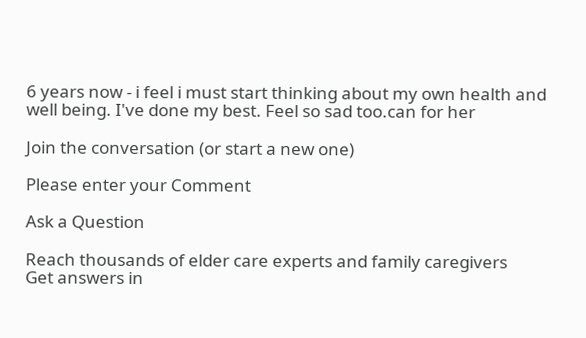6 years now - i feel i must start thinking about my own health and well being. I've done my best. Feel so sad too.can for her

Join the conversation (or start a new one)

Please enter your Comment

Ask a Question

Reach thousands of elder care experts and family caregivers
Get answers in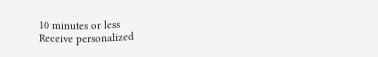10 minutes or less
Receive personalized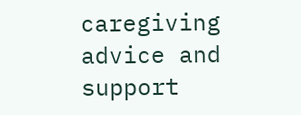caregiving advice and support